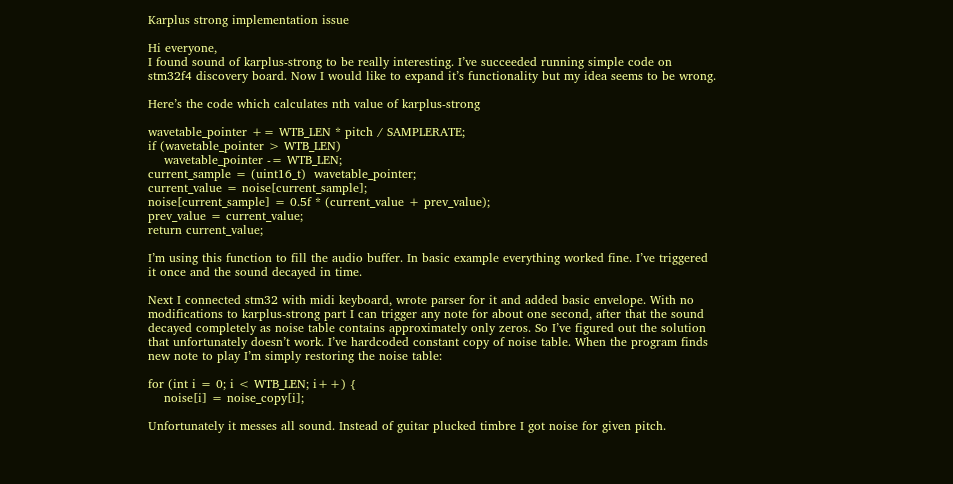Karplus strong implementation issue

Hi everyone,
I found sound of karplus-strong to be really interesting. I’ve succeeded running simple code on stm32f4 discovery board. Now I would like to expand it’s functionality but my idea seems to be wrong.

Here’s the code which calculates nth value of karplus-strong

wavetable_pointer += WTB_LEN * pitch / SAMPLERATE;
if (wavetable_pointer > WTB_LEN)
    wavetable_pointer -= WTB_LEN;
current_sample = (uint16_t)  wavetable_pointer;
current_value = noise[current_sample];
noise[current_sample] = 0.5f * (current_value + prev_value);
prev_value = current_value;
return current_value;

I’m using this function to fill the audio buffer. In basic example everything worked fine. I’ve triggered it once and the sound decayed in time.

Next I connected stm32 with midi keyboard, wrote parser for it and added basic envelope. With no modifications to karplus-strong part I can trigger any note for about one second, after that the sound decayed completely as noise table contains approximately only zeros. So I’ve figured out the solution that unfortunately doesn’t work. I’ve hardcoded constant copy of noise table. When the program finds new note to play I’m simply restoring the noise table:

for (int i = 0; i < WTB_LEN; i++) {
    noise[i] = noise_copy[i];

Unfortunately it messes all sound. Instead of guitar plucked timbre I got noise for given pitch.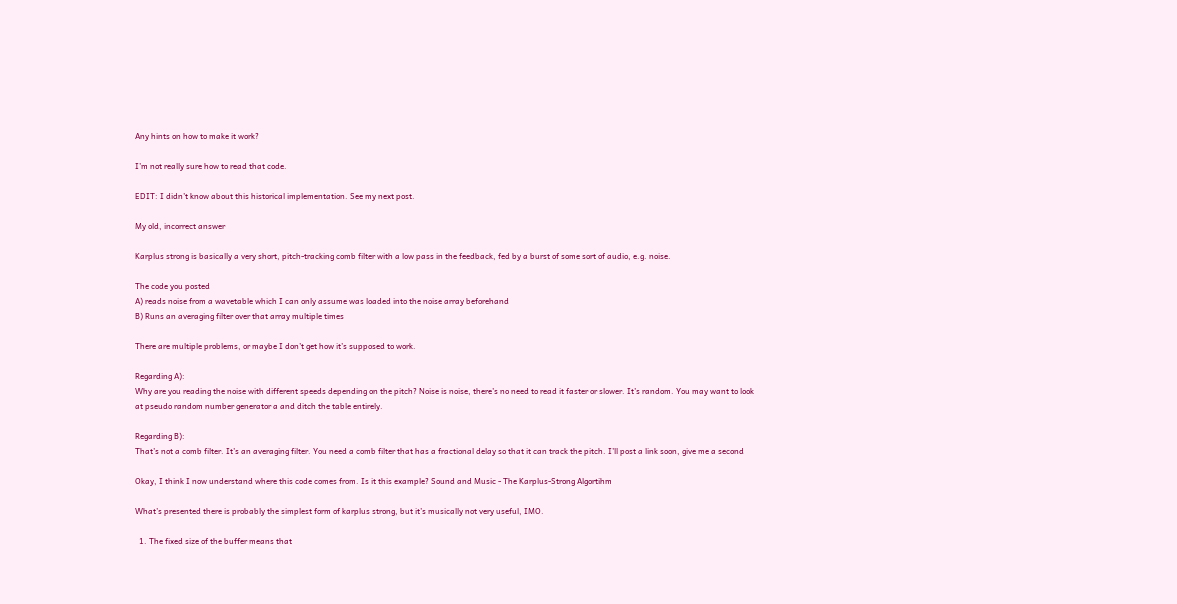Any hints on how to make it work?

I’m not really sure how to read that code.

EDIT: I didn’t know about this historical implementation. See my next post.

My old, incorrect answer

Karplus strong is basically a very short, pitch-tracking comb filter with a low pass in the feedback, fed by a burst of some sort of audio, e.g. noise.

The code you posted
A) reads noise from a wavetable which I can only assume was loaded into the noise array beforehand
B) Runs an averaging filter over that array multiple times

There are multiple problems, or maybe I don’t get how it’s supposed to work.

Regarding A):
Why are you reading the noise with different speeds depending on the pitch? Noise is noise, there’s no need to read it faster or slower. It’s random. You may want to look at pseudo random number generator a and ditch the table entirely.

Regarding B):
That’s not a comb filter. It’s an averaging filter. You need a comb filter that has a fractional delay so that it can track the pitch. I’ll post a link soon, give me a second

Okay, I think I now understand where this code comes from. Is it this example? Sound and Music - The Karplus-Strong Algortihm

What’s presented there is probably the simplest form of karplus strong, but it’s musically not very useful, IMO.

  1. The fixed size of the buffer means that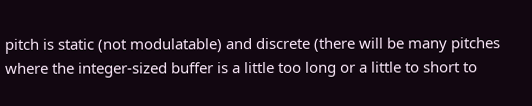pitch is static (not modulatable) and discrete (there will be many pitches where the integer-sized buffer is a little too long or a little to short to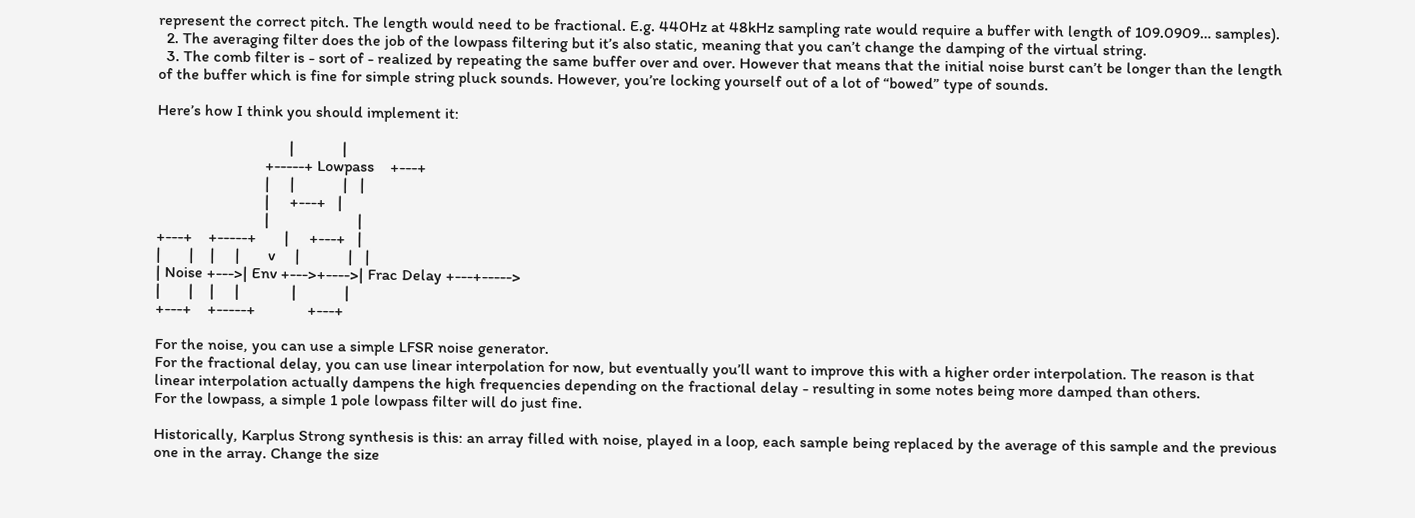represent the correct pitch. The length would need to be fractional. E.g. 440Hz at 48kHz sampling rate would require a buffer with length of 109.0909… samples).
  2. The averaging filter does the job of the lowpass filtering but it’s also static, meaning that you can’t change the damping of the virtual string.
  3. The comb filter is - sort of - realized by repeating the same buffer over and over. However that means that the initial noise burst can’t be longer than the length of the buffer which is fine for simple string pluck sounds. However, you’re locking yourself out of a lot of “bowed” type of sounds.

Here’s how I think you should implement it:

                                 |            |
                           +-----+ Lowpass    +---+
                           |     |            |   |
                           |     +---+   |
                           |                      |
+---+    +-----+       |     +---+   |
|       |    |     |       v     |            |   |
| Noise +--->| Env +--->+---->| Frac Delay +---+----->
|       |    |     |             |            |
+---+    +-----+             +---+

For the noise, you can use a simple LFSR noise generator.
For the fractional delay, you can use linear interpolation for now, but eventually you’ll want to improve this with a higher order interpolation. The reason is that linear interpolation actually dampens the high frequencies depending on the fractional delay - resulting in some notes being more damped than others.
For the lowpass, a simple 1 pole lowpass filter will do just fine.

Historically, Karplus Strong synthesis is this: an array filled with noise, played in a loop, each sample being replaced by the average of this sample and the previous one in the array. Change the size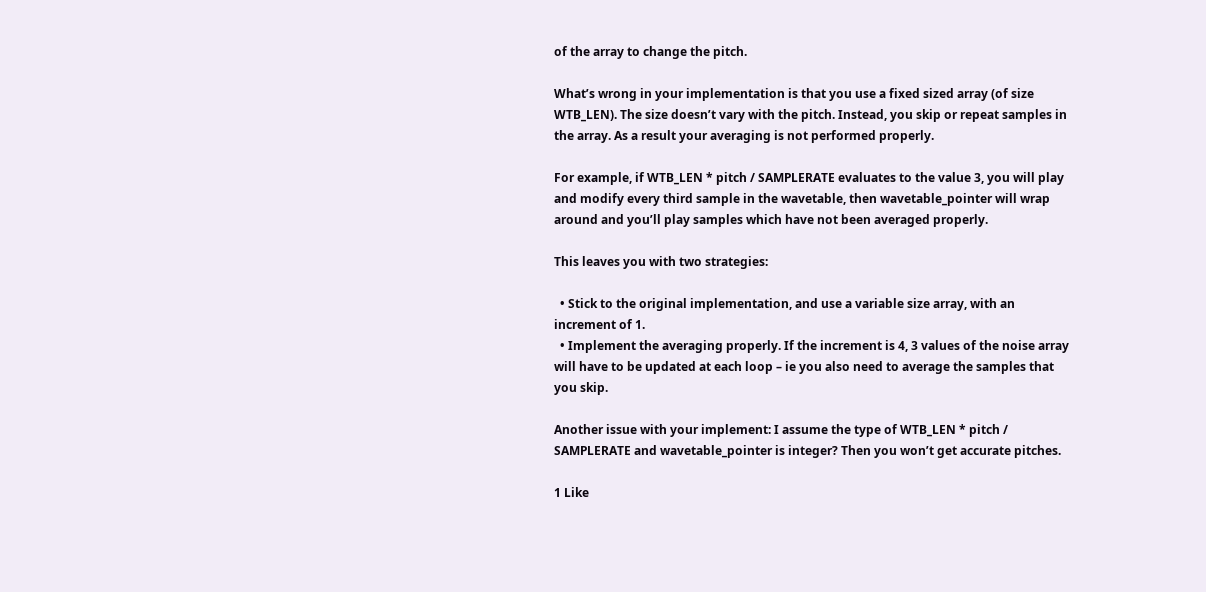of the array to change the pitch.

What’s wrong in your implementation is that you use a fixed sized array (of size WTB_LEN). The size doesn’t vary with the pitch. Instead, you skip or repeat samples in the array. As a result your averaging is not performed properly.

For example, if WTB_LEN * pitch / SAMPLERATE evaluates to the value 3, you will play and modify every third sample in the wavetable, then wavetable_pointer will wrap around and you’ll play samples which have not been averaged properly.

This leaves you with two strategies:

  • Stick to the original implementation, and use a variable size array, with an increment of 1.
  • Implement the averaging properly. If the increment is 4, 3 values of the noise array will have to be updated at each loop – ie you also need to average the samples that you skip.

Another issue with your implement: I assume the type of WTB_LEN * pitch / SAMPLERATE and wavetable_pointer is integer? Then you won’t get accurate pitches.

1 Like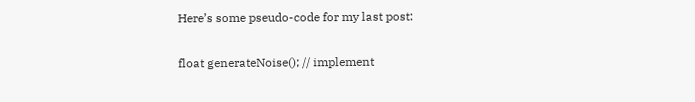Here’s some pseudo-code for my last post:

float generateNoise(); // implement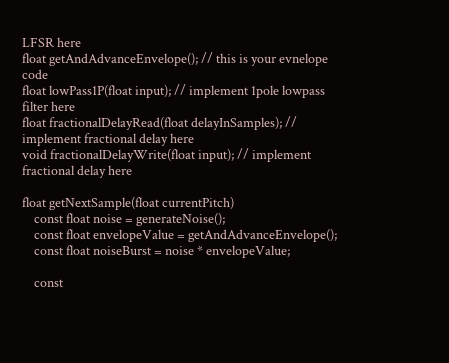LFSR here
float getAndAdvanceEnvelope(); // this is your evnelope code
float lowPass1P(float input); // implement 1pole lowpass filter here
float fractionalDelayRead(float delayInSamples); // implement fractional delay here
void fractionalDelayWrite(float input); // implement fractional delay here

float getNextSample(float currentPitch)
    const float noise = generateNoise();
    const float envelopeValue = getAndAdvanceEnvelope();
    const float noiseBurst = noise * envelopeValue;

    const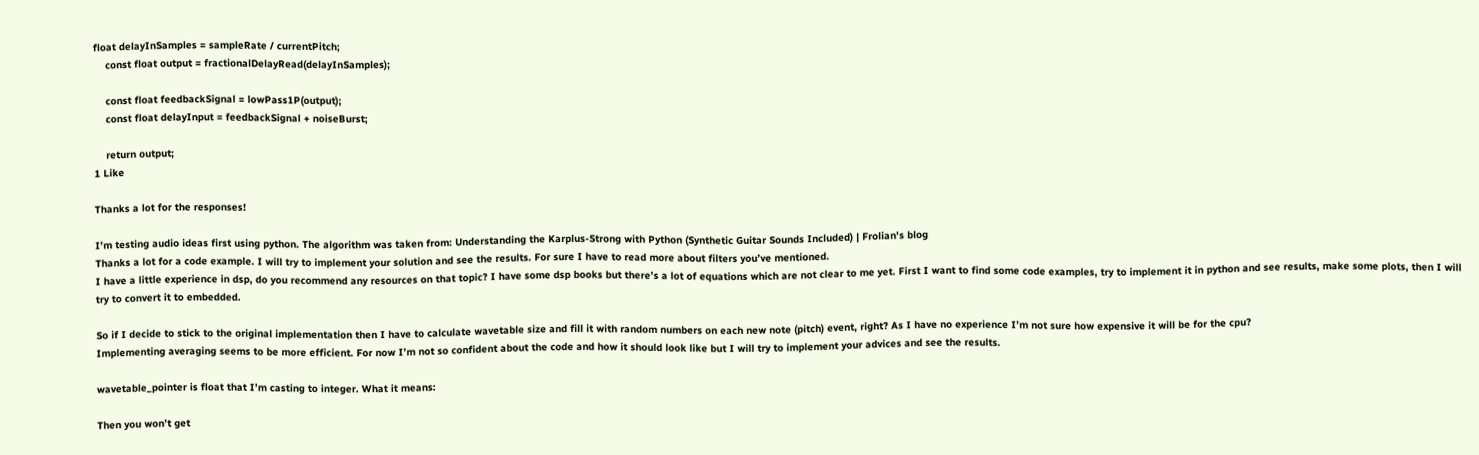float delayInSamples = sampleRate / currentPitch;
    const float output = fractionalDelayRead(delayInSamples);

    const float feedbackSignal = lowPass1P(output);
    const float delayInput = feedbackSignal + noiseBurst;

    return output;
1 Like

Thanks a lot for the responses!

I’m testing audio ideas first using python. The algorithm was taken from: Understanding the Karplus-Strong with Python (Synthetic Guitar Sounds Included) | Frolian's blog
Thanks a lot for a code example. I will try to implement your solution and see the results. For sure I have to read more about filters you’ve mentioned.
I have a little experience in dsp, do you recommend any resources on that topic? I have some dsp books but there’s a lot of equations which are not clear to me yet. First I want to find some code examples, try to implement it in python and see results, make some plots, then I will try to convert it to embedded.

So if I decide to stick to the original implementation then I have to calculate wavetable size and fill it with random numbers on each new note (pitch) event, right? As I have no experience I’m not sure how expensive it will be for the cpu?
Implementing averaging seems to be more efficient. For now I’m not so confident about the code and how it should look like but I will try to implement your advices and see the results.

wavetable_pointer is float that I’m casting to integer. What it means:

Then you won’t get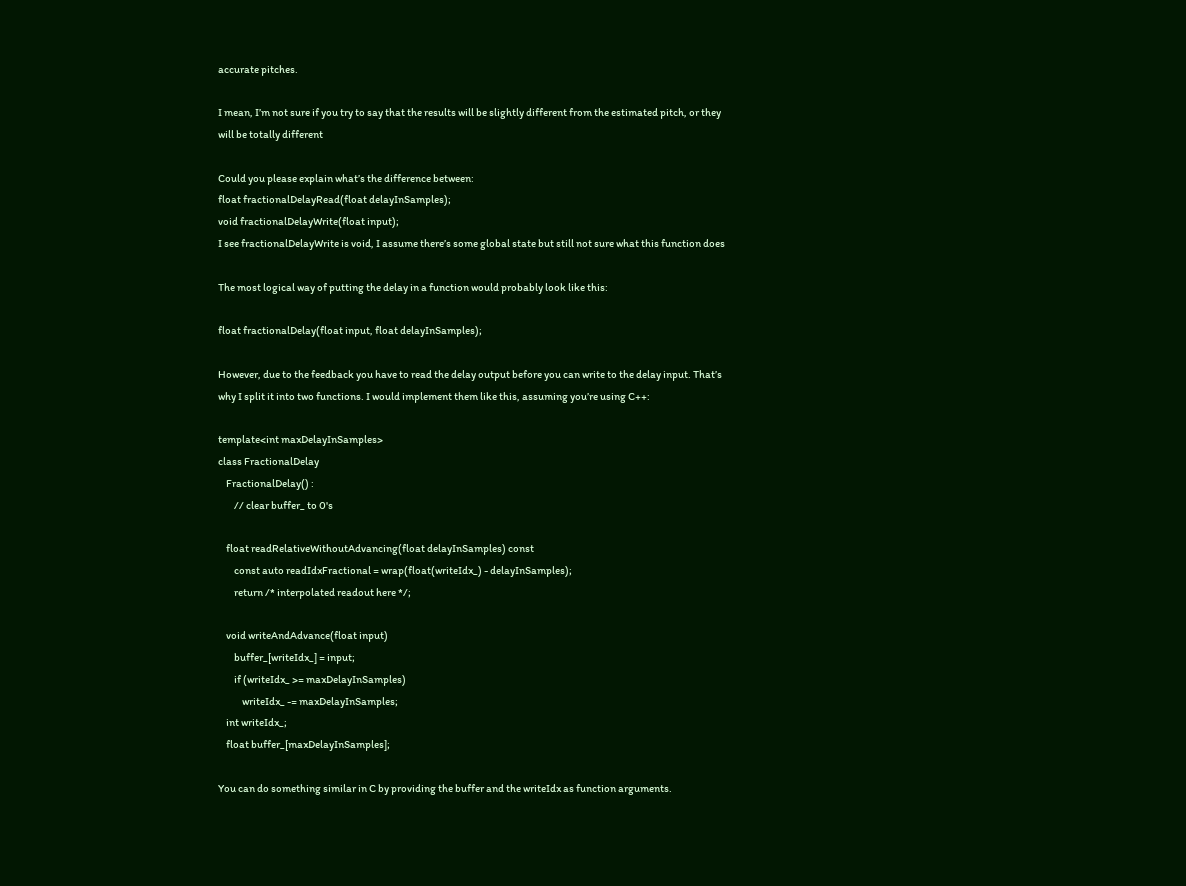accurate pitches.

I mean, I’m not sure if you try to say that the results will be slightly different from the estimated pitch, or they will be totally different

Could you please explain what’s the difference between:
float fractionalDelayRead(float delayInSamples);
void fractionalDelayWrite(float input);
I see fractionalDelayWrite is void, I assume there’s some global state but still not sure what this function does

The most logical way of putting the delay in a function would probably look like this:

float fractionalDelay(float input, float delayInSamples);

However, due to the feedback you have to read the delay output before you can write to the delay input. That’s why I split it into two functions. I would implement them like this, assuming you’re using C++:

template<int maxDelayInSamples>
class FractionalDelay
    FractionalDelay() :
        // clear buffer_ to 0's

    float readRelativeWithoutAdvancing(float delayInSamples) const
        const auto readIdxFractional = wrap(float(writeIdx_) - delayInSamples);
        return /* interpolated readout here */;

    void writeAndAdvance(float input)
        buffer_[writeIdx_] = input;
        if (writeIdx_ >= maxDelayInSamples)
            writeIdx_ -= maxDelayInSamples;
    int writeIdx_;
    float buffer_[maxDelayInSamples];

You can do something similar in C by providing the buffer and the writeIdx as function arguments.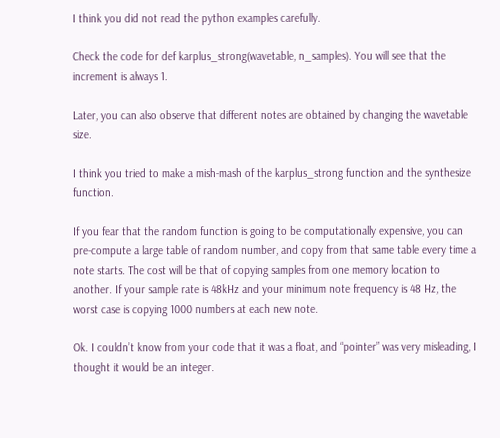I think you did not read the python examples carefully.

Check the code for def karplus_strong(wavetable, n_samples). You will see that the increment is always 1.

Later, you can also observe that different notes are obtained by changing the wavetable size.

I think you tried to make a mish-mash of the karplus_strong function and the synthesize function.

If you fear that the random function is going to be computationally expensive, you can pre-compute a large table of random number, and copy from that same table every time a note starts. The cost will be that of copying samples from one memory location to another. If your sample rate is 48kHz and your minimum note frequency is 48 Hz, the worst case is copying 1000 numbers at each new note.

Ok. I couldn’t know from your code that it was a float, and “pointer” was very misleading, I thought it would be an integer.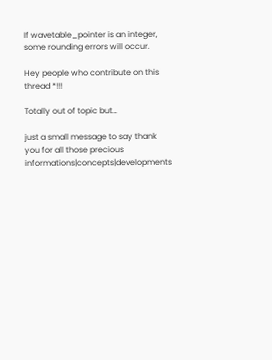If wavetable_pointer is an integer, some rounding errors will occur.

Hey people who contribute on this thread *!!!

Totally out of topic but…

just a small message to say thank you for all those precious informations|concepts|developments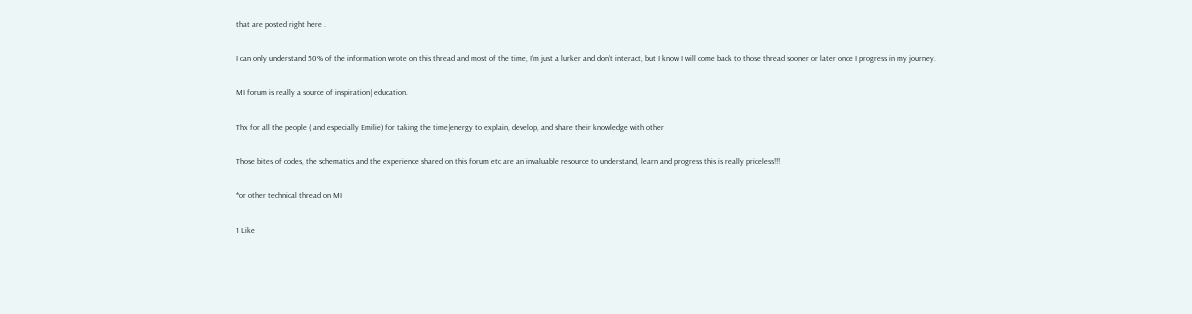that are posted right here .

I can only understand 50% of the information wrote on this thread and most of the time, I’m just a lurker and don’t interact, but I know I will come back to those thread sooner or later once I progress in my journey.

MI forum is really a source of inspiration| education.

Thx for all the people ( and especially Emilie) for taking the time|energy to explain, develop, and share their knowledge with other

Those bites of codes, the schematics and the experience shared on this forum etc are an invaluable resource to understand, learn and progress this is really priceless!!!

*or other technical thread on MI

1 Like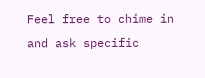Feel free to chime in and ask specific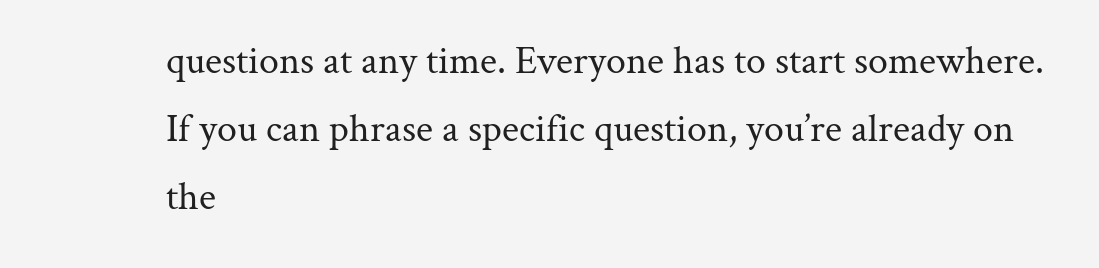questions at any time. Everyone has to start somewhere. If you can phrase a specific question, you’re already on the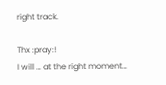right track.

Thx :pray:!
I will … at the right moment…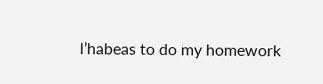l’habeas to do my homework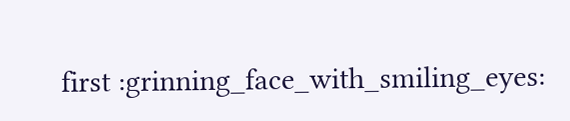first :grinning_face_with_smiling_eyes: